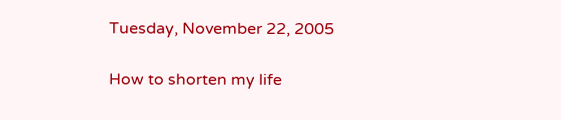Tuesday, November 22, 2005

How to shorten my life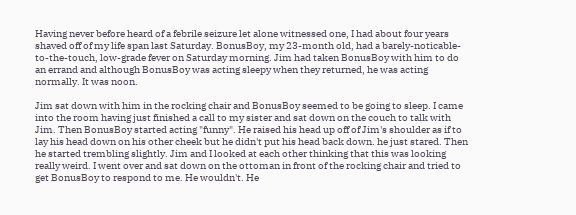Having never before heard of a febrile seizure let alone witnessed one, I had about four years shaved off of my life span last Saturday. BonusBoy, my 23-month old, had a barely-noticable-to-the-touch, low-grade fever on Saturday morning. Jim had taken BonusBoy with him to do an errand and although BonusBoy was acting sleepy when they returned, he was acting normally. It was noon.

Jim sat down with him in the rocking chair and BonusBoy seemed to be going to sleep. I came into the room having just finished a call to my sister and sat down on the couch to talk with Jim. Then BonusBoy started acting "funny". He raised his head up off of Jim's shoulder as if to lay his head down on his other cheek but he didn't put his head back down. he just stared. Then he started trembling slightly. Jim and I looked at each other thinking that this was looking really weird. I went over and sat down on the ottoman in front of the rocking chair and tried to get BonusBoy to respond to me. He wouldn't. He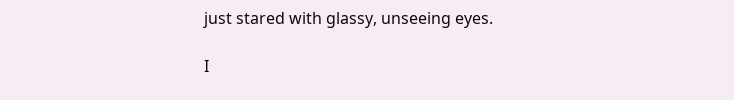just stared with glassy, unseeing eyes.

I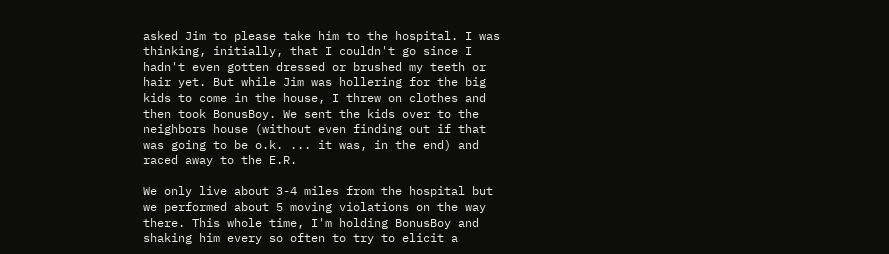asked Jim to please take him to the hospital. I was thinking, initially, that I couldn't go since I hadn't even gotten dressed or brushed my teeth or hair yet. But while Jim was hollering for the big kids to come in the house, I threw on clothes and then took BonusBoy. We sent the kids over to the neighbors house (without even finding out if that was going to be o.k. ... it was, in the end) and raced away to the E.R.

We only live about 3-4 miles from the hospital but we performed about 5 moving violations on the way there. This whole time, I'm holding BonusBoy and shaking him every so often to try to elicit a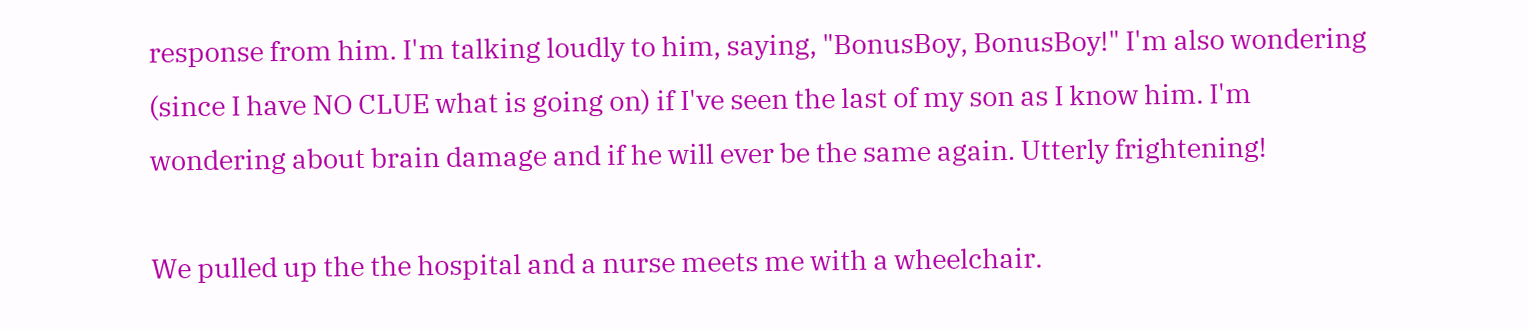response from him. I'm talking loudly to him, saying, "BonusBoy, BonusBoy!" I'm also wondering (since I have NO CLUE what is going on) if I've seen the last of my son as I know him. I'm wondering about brain damage and if he will ever be the same again. Utterly frightening!

We pulled up the the hospital and a nurse meets me with a wheelchair.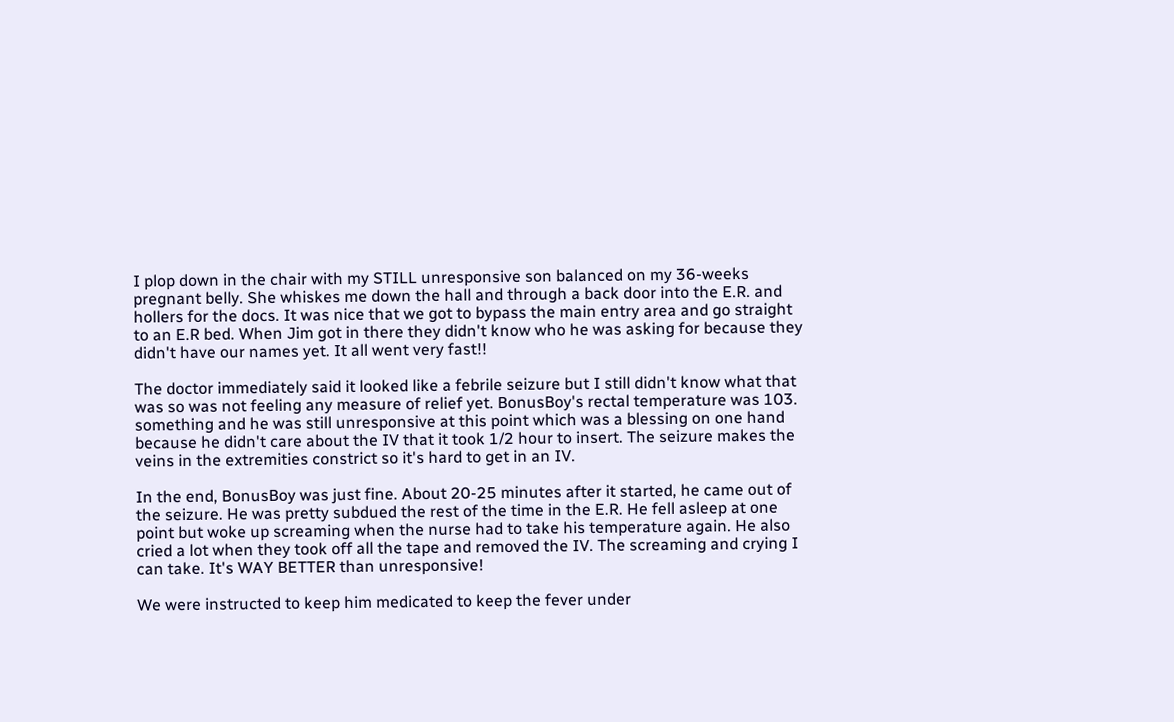I plop down in the chair with my STILL unresponsive son balanced on my 36-weeks pregnant belly. She whiskes me down the hall and through a back door into the E.R. and hollers for the docs. It was nice that we got to bypass the main entry area and go straight to an E.R bed. When Jim got in there they didn't know who he was asking for because they didn't have our names yet. It all went very fast!!

The doctor immediately said it looked like a febrile seizure but I still didn't know what that was so was not feeling any measure of relief yet. BonusBoy's rectal temperature was 103. something and he was still unresponsive at this point which was a blessing on one hand because he didn't care about the IV that it took 1/2 hour to insert. The seizure makes the veins in the extremities constrict so it's hard to get in an IV.

In the end, BonusBoy was just fine. About 20-25 minutes after it started, he came out of the seizure. He was pretty subdued the rest of the time in the E.R. He fell asleep at one point but woke up screaming when the nurse had to take his temperature again. He also cried a lot when they took off all the tape and removed the IV. The screaming and crying I can take. It's WAY BETTER than unresponsive!

We were instructed to keep him medicated to keep the fever under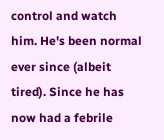control and watch him. He's been normal ever since (albeit tired). Since he has now had a febrile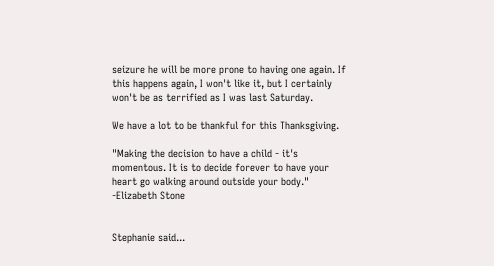seizure he will be more prone to having one again. If this happens again, I won't like it, but I certainly won't be as terrified as I was last Saturday.

We have a lot to be thankful for this Thanksgiving.

"Making the decision to have a child - it's momentous. It is to decide forever to have your heart go walking around outside your body." -Elizabeth Stone


Stephanie said...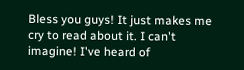Bless you guys! It just makes me cry to read about it. I can't imagine! I've heard of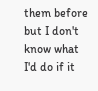them before but I don't know what I'd do if it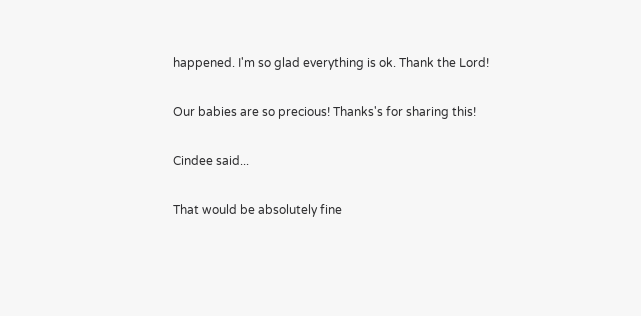happened. I'm so glad everything is ok. Thank the Lord!

Our babies are so precious! Thanks's for sharing this!

Cindee said...

That would be absolutely fine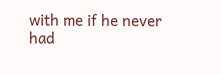with me if he never had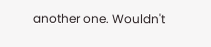another one. Wouldn't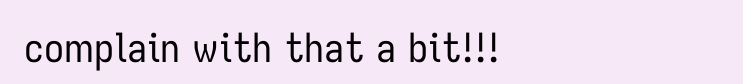complain with that a bit!!!